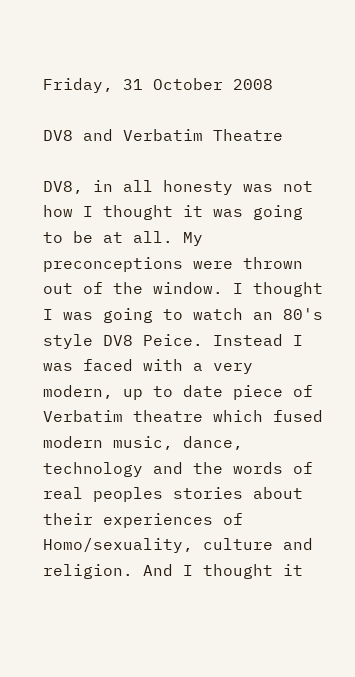Friday, 31 October 2008

DV8 and Verbatim Theatre

DV8, in all honesty was not how I thought it was going to be at all. My preconceptions were thrown out of the window. I thought I was going to watch an 80's style DV8 Peice. Instead I was faced with a very modern, up to date piece of Verbatim theatre which fused modern music, dance, technology and the words of real peoples stories about their experiences of Homo/sexuality, culture and religion. And I thought it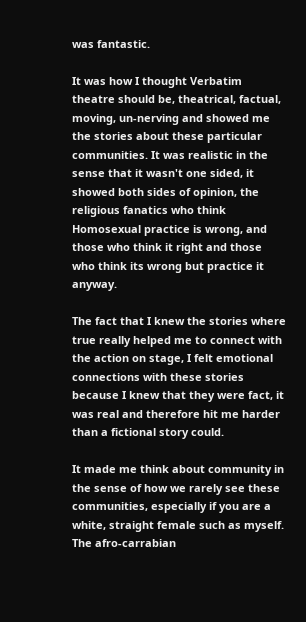was fantastic.

It was how I thought Verbatim theatre should be, theatrical, factual, moving, un-nerving and showed me the stories about these particular communities. It was realistic in the sense that it wasn't one sided, it showed both sides of opinion, the religious fanatics who think Homosexual practice is wrong, and those who think it right and those who think its wrong but practice it anyway.

The fact that I knew the stories where true really helped me to connect with the action on stage, I felt emotional connections with these stories because I knew that they were fact, it was real and therefore hit me harder than a fictional story could.

It made me think about community in the sense of how we rarely see these communities, especially if you are a white, straight female such as myself. The afro-carrabian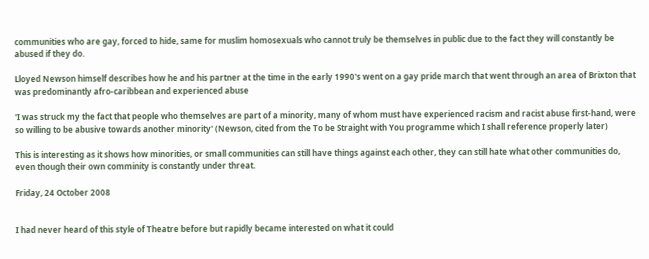communities who are gay, forced to hide, same for muslim homosexuals who cannot truly be themselves in public due to the fact they will constantly be abused if they do.

Lloyed Newson himself describes how he and his partner at the time in the early 1990's went on a gay pride march that went through an area of Brixton that was predominantly afro-caribbean and experienced abuse

'I was struck my the fact that people who themselves are part of a minority, many of whom must have experienced racism and racist abuse first-hand, were so willing to be abusive towards another minority' (Newson, cited from the To be Straight with You programme which I shall reference properly later)

This is interesting as it shows how minorities, or small communities can still have things against each other, they can still hate what other communities do, even though their own comminity is constantly under threat.

Friday, 24 October 2008


I had never heard of this style of Theatre before but rapidly became interested on what it could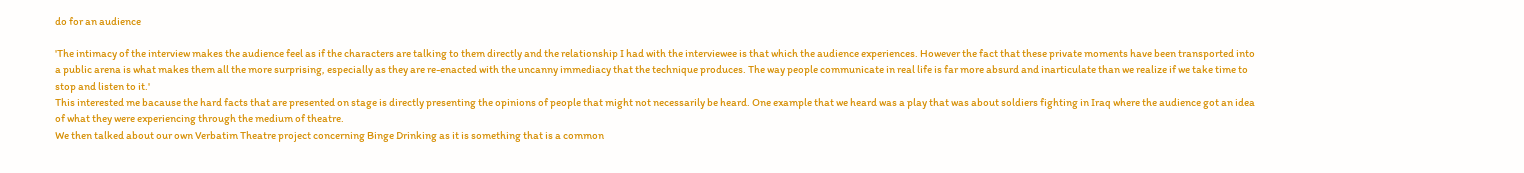do for an audience

'The intimacy of the interview makes the audience feel as if the characters are talking to them directly and the relationship I had with the interviewee is that which the audience experiences. However the fact that these private moments have been transported into a public arena is what makes them all the more surprising, especially as they are re-enacted with the uncanny immediacy that the technique produces. The way people communicate in real life is far more absurd and inarticulate than we realize if we take time to stop and listen to it.'
This interested me bacause the hard facts that are presented on stage is directly presenting the opinions of people that might not necessarily be heard. One example that we heard was a play that was about soldiers fighting in Iraq where the audience got an idea of what they were experiencing through the medium of theatre.
We then talked about our own Verbatim Theatre project concerning Binge Drinking as it is something that is a common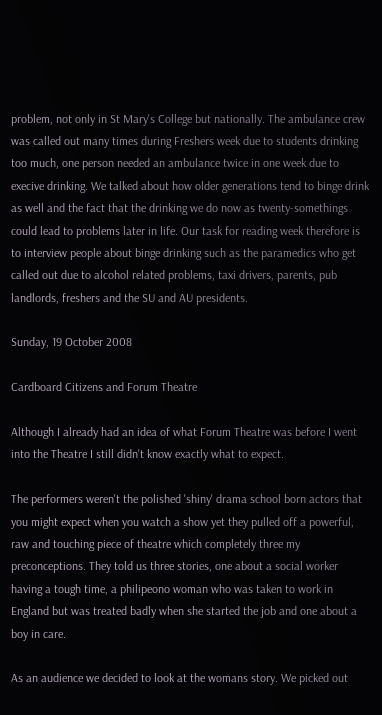problem, not only in St Mary's College but nationally. The ambulance crew was called out many times during Freshers week due to students drinking too much, one person needed an ambulance twice in one week due to execive drinking. We talked about how older generations tend to binge drink as well and the fact that the drinking we do now as twenty-somethings could lead to problems later in life. Our task for reading week therefore is to interview people about binge drinking such as the paramedics who get called out due to alcohol related problems, taxi drivers, parents, pub landlords, freshers and the SU and AU presidents.

Sunday, 19 October 2008

Cardboard Citizens and Forum Theatre

Although I already had an idea of what Forum Theatre was before I went into the Theatre I still didn't know exactly what to expect.

The performers weren't the polished 'shiny' drama school born actors that you might expect when you watch a show yet they pulled off a powerful, raw and touching piece of theatre which completely three my preconceptions. They told us three stories, one about a social worker having a tough time, a philipeono woman who was taken to work in England but was treated badly when she started the job and one about a boy in care.

As an audience we decided to look at the womans story. We picked out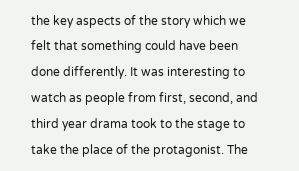the key aspects of the story which we felt that something could have been done differently. It was interesting to watch as people from first, second, and third year drama took to the stage to take the place of the protagonist. The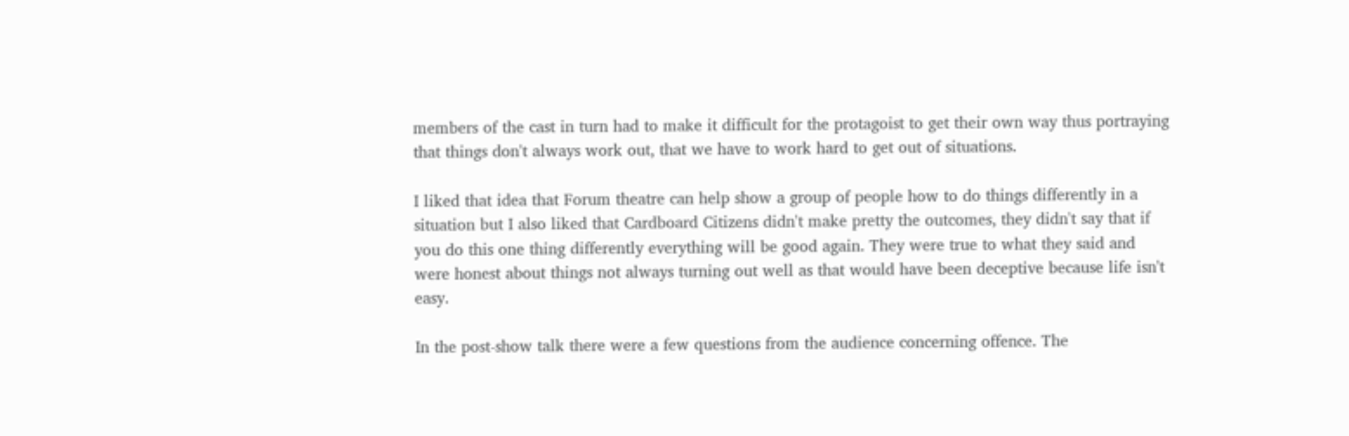members of the cast in turn had to make it difficult for the protagoist to get their own way thus portraying that things don't always work out, that we have to work hard to get out of situations.

I liked that idea that Forum theatre can help show a group of people how to do things differently in a situation but I also liked that Cardboard Citizens didn't make pretty the outcomes, they didn't say that if you do this one thing differently everything will be good again. They were true to what they said and were honest about things not always turning out well as that would have been deceptive because life isn't easy.

In the post-show talk there were a few questions from the audience concerning offence. The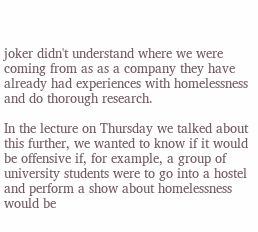joker didn't understand where we were coming from as as a company they have already had experiences with homelessness and do thorough research.

In the lecture on Thursday we talked about this further, we wanted to know if it would be offensive if, for example, a group of university students were to go into a hostel and perform a show about homelessness would be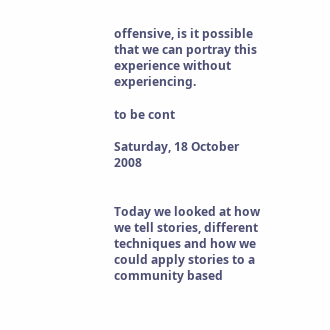offensive, is it possible that we can portray this experience without experiencing.

to be cont

Saturday, 18 October 2008


Today we looked at how we tell stories, different techniques and how we could apply stories to a community based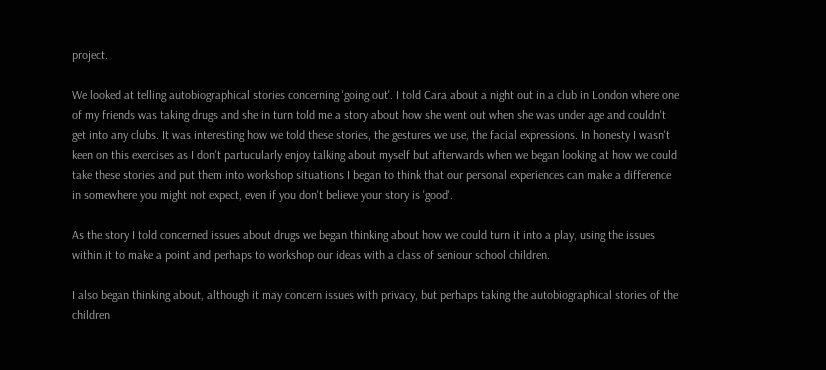project.

We looked at telling autobiographical stories concerning 'going out'. I told Cara about a night out in a club in London where one of my friends was taking drugs and she in turn told me a story about how she went out when she was under age and couldn't get into any clubs. It was interesting how we told these stories, the gestures we use, the facial expressions. In honesty I wasn't keen on this exercises as I don't partucularly enjoy talking about myself but afterwards when we began looking at how we could take these stories and put them into workshop situations I began to think that our personal experiences can make a difference in somewhere you might not expect, even if you don't believe your story is 'good'.

As the story I told concerned issues about drugs we began thinking about how we could turn it into a play, using the issues within it to make a point and perhaps to workshop our ideas with a class of seniour school children.

I also began thinking about, although it may concern issues with privacy, but perhaps taking the autobiographical stories of the children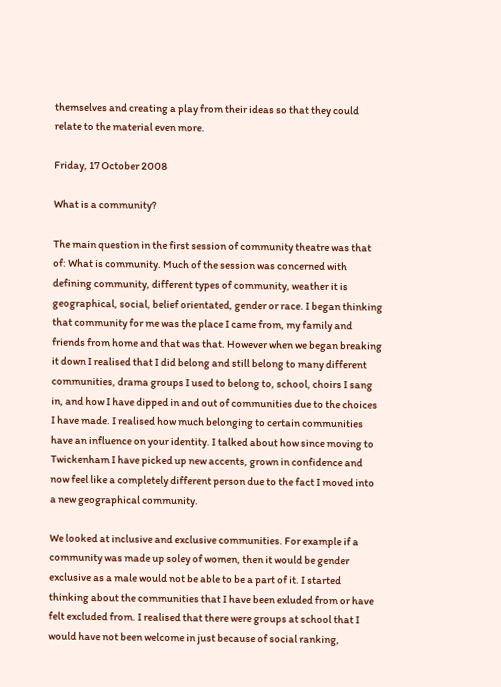themselves and creating a play from their ideas so that they could relate to the material even more.

Friday, 17 October 2008

What is a community?

The main question in the first session of community theatre was that of: What is community. Much of the session was concerned with defining community, different types of community, weather it is geographical, social, belief orientated, gender or race. I began thinking that community for me was the place I came from, my family and friends from home and that was that. However when we began breaking it down I realised that I did belong and still belong to many different communities, drama groups I used to belong to, school, choirs I sang in, and how I have dipped in and out of communities due to the choices I have made. I realised how much belonging to certain communities have an influence on your identity. I talked about how since moving to Twickenham I have picked up new accents, grown in confidence and now feel like a completely different person due to the fact I moved into a new geographical community.

We looked at inclusive and exclusive communities. For example if a community was made up soley of women, then it would be gender exclusive as a male would not be able to be a part of it. I started thinking about the communities that I have been exluded from or have felt excluded from. I realised that there were groups at school that I would have not been welcome in just because of social ranking,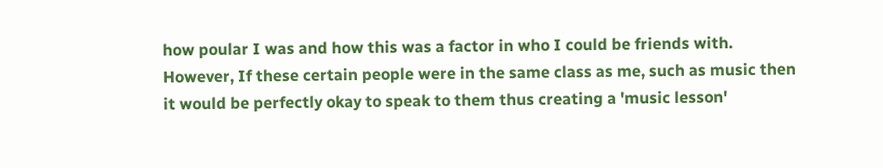how poular I was and how this was a factor in who I could be friends with. However, If these certain people were in the same class as me, such as music then it would be perfectly okay to speak to them thus creating a 'music lesson'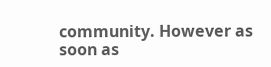community. However as soon as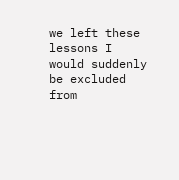we left these lessons I would suddenly be excluded from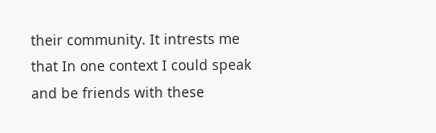their community. It intrests me that In one context I could speak and be friends with these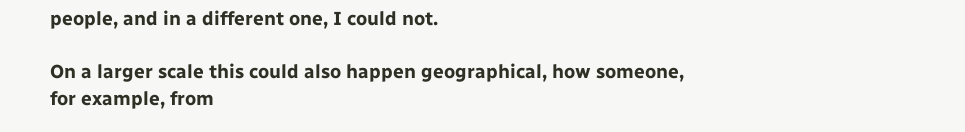people, and in a different one, I could not.

On a larger scale this could also happen geographical, how someone, for example, from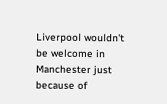Liverpool wouldn't be welcome in Manchester just because of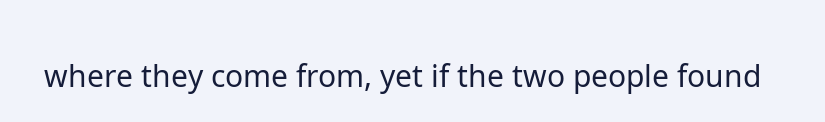where they come from, yet if the two people found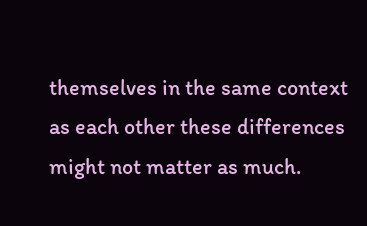themselves in the same context as each other these differences might not matter as much.